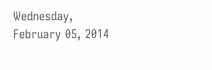Wednesday, February 05, 2014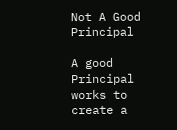Not A Good Principal

A good Principal works to create a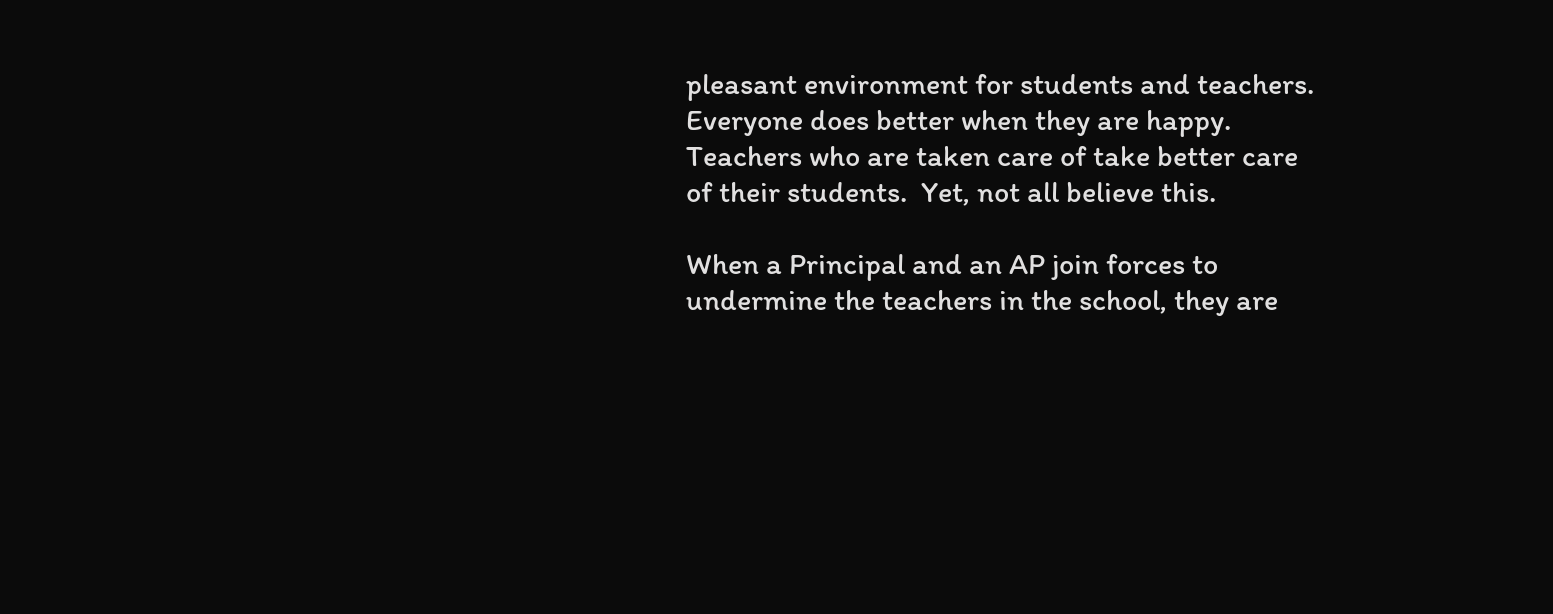pleasant environment for students and teachers.  Everyone does better when they are happy.  Teachers who are taken care of take better care of their students.  Yet, not all believe this.

When a Principal and an AP join forces to undermine the teachers in the school, they are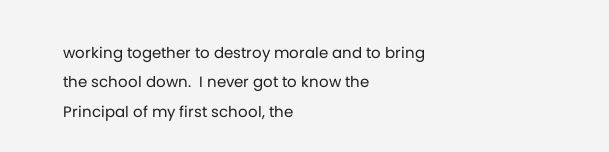working together to destroy morale and to bring the school down.  I never got to know the Principal of my first school, the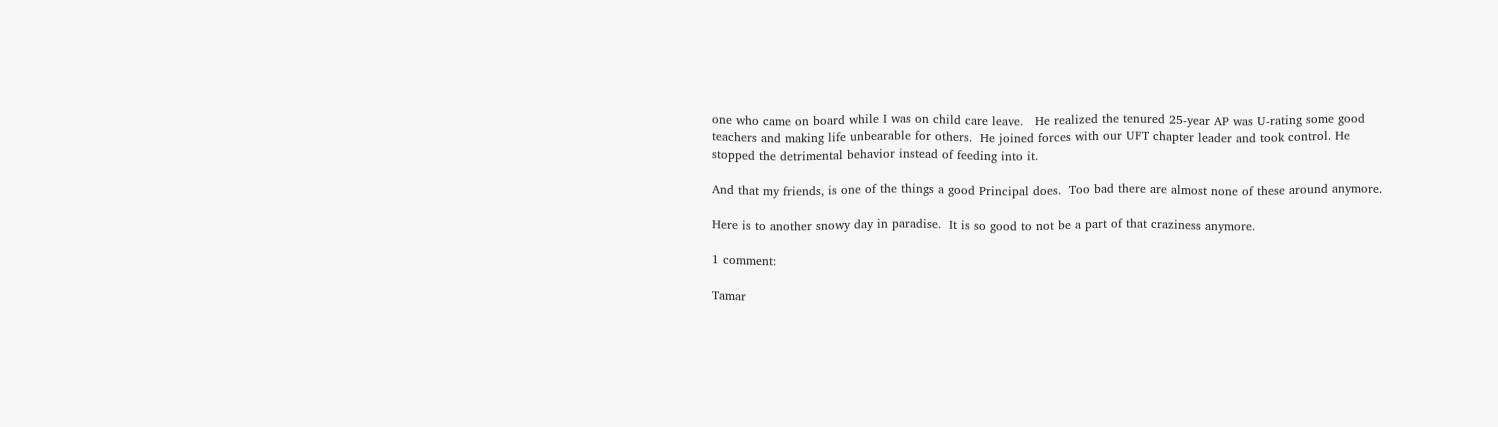one who came on board while I was on child care leave.   He realized the tenured 25-year AP was U-rating some good teachers and making life unbearable for others.  He joined forces with our UFT chapter leader and took control. He stopped the detrimental behavior instead of feeding into it.

And that my friends, is one of the things a good Principal does.  Too bad there are almost none of these around anymore.

Here is to another snowy day in paradise.  It is so good to not be a part of that craziness anymore.

1 comment:

Tamar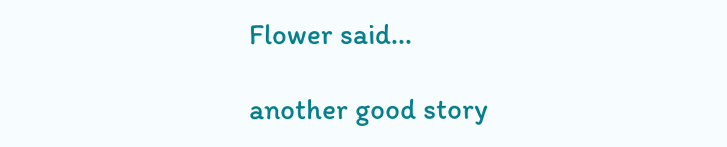Flower said...

another good story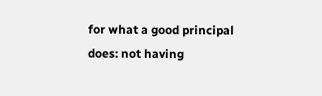for what a good principal does: not having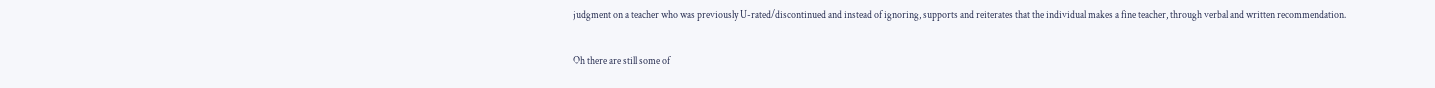judgment on a teacher who was previously U-rated/discontinued and instead of ignoring, supports and reiterates that the individual makes a fine teacher, through verbal and written recommendation.

Oh there are still some of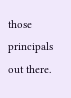those principals out there.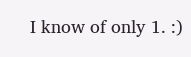I know of only 1. :)